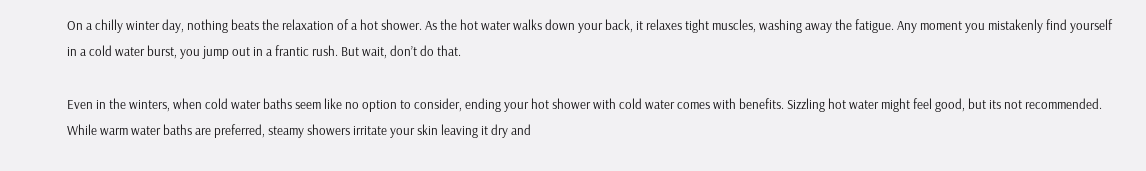On a chilly winter day, nothing beats the relaxation of a hot shower. As the hot water walks down your back, it relaxes tight muscles, washing away the fatigue. Any moment you mistakenly find yourself in a cold water burst, you jump out in a frantic rush. But wait, don’t do that.

Even in the winters, when cold water baths seem like no option to consider, ending your hot shower with cold water comes with benefits. Sizzling hot water might feel good, but its not recommended. While warm water baths are preferred, steamy showers irritate your skin leaving it dry and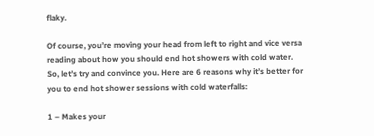flaky.

Of course, you’re moving your head from left to right and vice versa reading about how you should end hot showers with cold water. So, let’s try and convince you. Here are 6 reasons why it’s better for you to end hot shower sessions with cold waterfalls:

1 – Makes your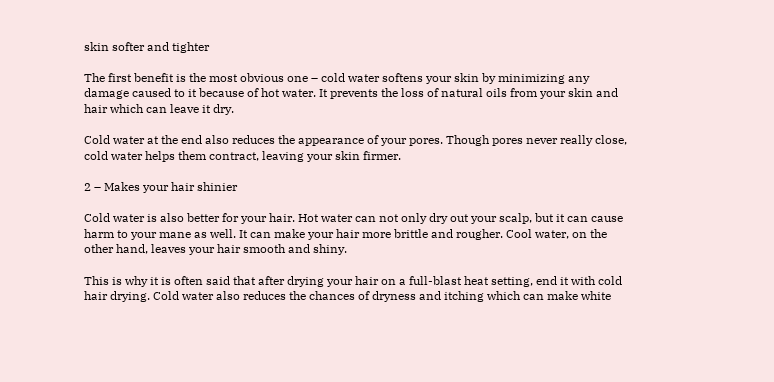skin softer and tighter

The first benefit is the most obvious one – cold water softens your skin by minimizing any damage caused to it because of hot water. It prevents the loss of natural oils from your skin and hair which can leave it dry.

Cold water at the end also reduces the appearance of your pores. Though pores never really close, cold water helps them contract, leaving your skin firmer.

2 – Makes your hair shinier

Cold water is also better for your hair. Hot water can not only dry out your scalp, but it can cause harm to your mane as well. It can make your hair more brittle and rougher. Cool water, on the other hand, leaves your hair smooth and shiny.

This is why it is often said that after drying your hair on a full-blast heat setting, end it with cold hair drying. Cold water also reduces the chances of dryness and itching which can make white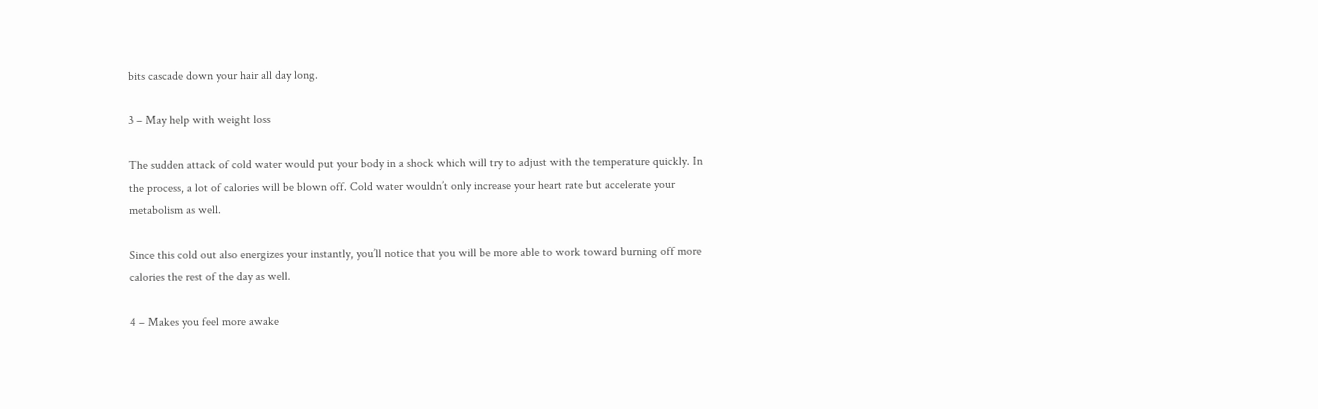bits cascade down your hair all day long.

3 – May help with weight loss

The sudden attack of cold water would put your body in a shock which will try to adjust with the temperature quickly. In the process, a lot of calories will be blown off. Cold water wouldn’t only increase your heart rate but accelerate your metabolism as well.

Since this cold out also energizes your instantly, you’ll notice that you will be more able to work toward burning off more calories the rest of the day as well.

4 – Makes you feel more awake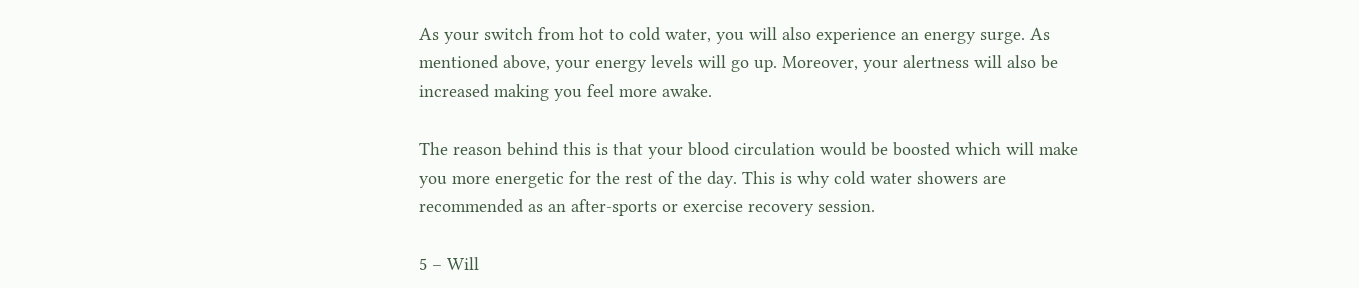As your switch from hot to cold water, you will also experience an energy surge. As mentioned above, your energy levels will go up. Moreover, your alertness will also be increased making you feel more awake.

The reason behind this is that your blood circulation would be boosted which will make you more energetic for the rest of the day. This is why cold water showers are recommended as an after-sports or exercise recovery session.

5 – Will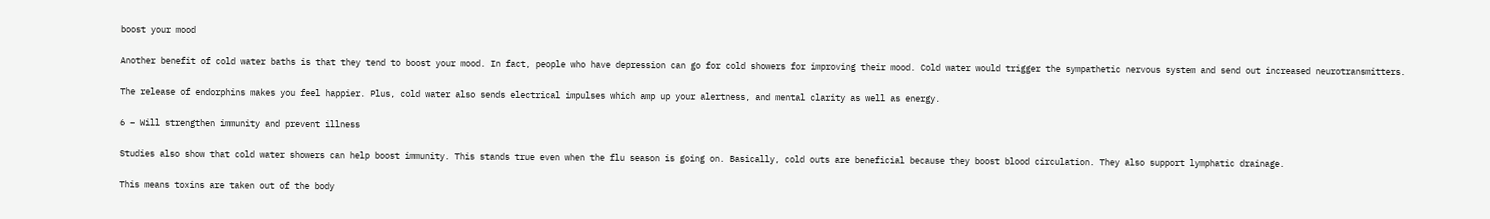boost your mood

Another benefit of cold water baths is that they tend to boost your mood. In fact, people who have depression can go for cold showers for improving their mood. Cold water would trigger the sympathetic nervous system and send out increased neurotransmitters.

The release of endorphins makes you feel happier. Plus, cold water also sends electrical impulses which amp up your alertness, and mental clarity as well as energy.

6 – Will strengthen immunity and prevent illness

Studies also show that cold water showers can help boost immunity. This stands true even when the flu season is going on. Basically, cold outs are beneficial because they boost blood circulation. They also support lymphatic drainage.

This means toxins are taken out of the body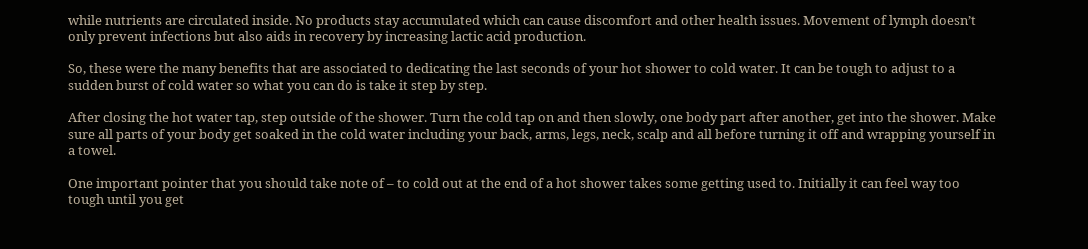while nutrients are circulated inside. No products stay accumulated which can cause discomfort and other health issues. Movement of lymph doesn’t only prevent infections but also aids in recovery by increasing lactic acid production.

So, these were the many benefits that are associated to dedicating the last seconds of your hot shower to cold water. It can be tough to adjust to a sudden burst of cold water so what you can do is take it step by step.

After closing the hot water tap, step outside of the shower. Turn the cold tap on and then slowly, one body part after another, get into the shower. Make sure all parts of your body get soaked in the cold water including your back, arms, legs, neck, scalp and all before turning it off and wrapping yourself in a towel.

One important pointer that you should take note of – to cold out at the end of a hot shower takes some getting used to. Initially it can feel way too tough until you get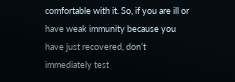comfortable with it. So, if you are ill or have weak immunity because you have just recovered, don’t immediately test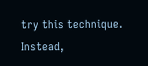try this technique. Instead,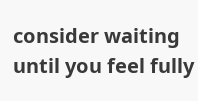consider waiting until you feel fully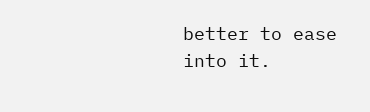better to ease into it.